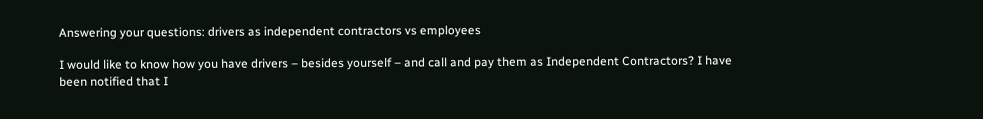Answering your questions: drivers as independent contractors vs employees

I would like to know how you have drivers – besides yourself – and call and pay them as Independent Contractors? I have been notified that I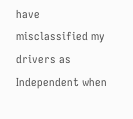have misclassified my drivers as Independent when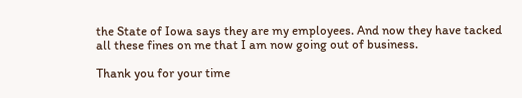the State of Iowa says they are my employees. And now they have tacked all these fines on me that I am now going out of business.

Thank you for your time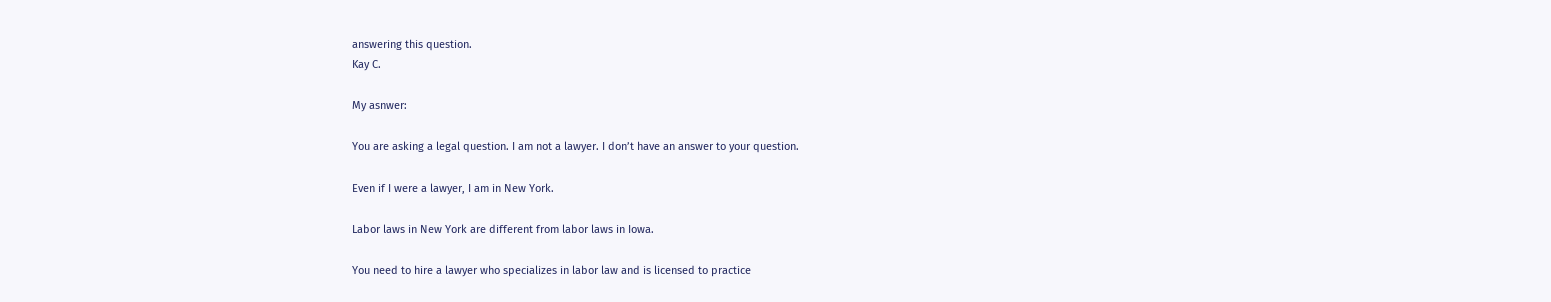answering this question.
Kay C.

My asnwer:

You are asking a legal question. I am not a lawyer. I don’t have an answer to your question.

Even if I were a lawyer, I am in New York.

Labor laws in New York are different from labor laws in Iowa.

You need to hire a lawyer who specializes in labor law and is licensed to practice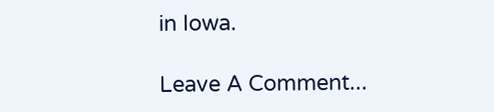in Iowa.

Leave A Comment...